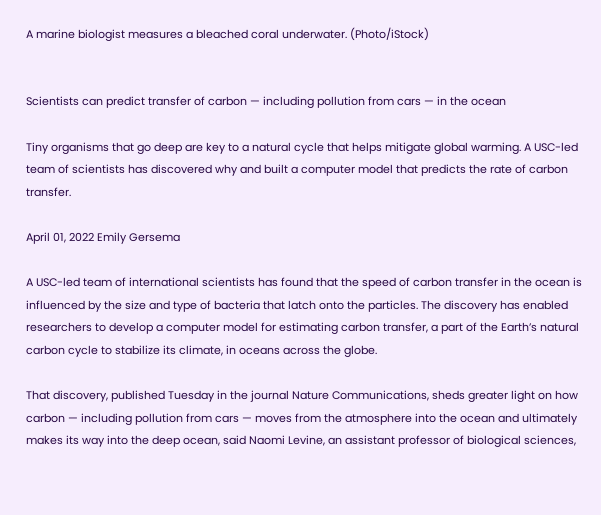A marine biologist measures a bleached coral underwater. (Photo/iStock)


Scientists can predict transfer of carbon — including pollution from cars — in the ocean

Tiny organisms that go deep are key to a natural cycle that helps mitigate global warming. A USC-led team of scientists has discovered why and built a computer model that predicts the rate of carbon transfer.

April 01, 2022 Emily Gersema

A USC-led team of international scientists has found that the speed of carbon transfer in the ocean is influenced by the size and type of bacteria that latch onto the particles. The discovery has enabled researchers to develop a computer model for estimating carbon transfer, a part of the Earth’s natural carbon cycle to stabilize its climate, in oceans across the globe.

That discovery, published Tuesday in the journal Nature Communications, sheds greater light on how carbon — including pollution from cars — moves from the atmosphere into the ocean and ultimately makes its way into the deep ocean, said Naomi Levine, an assistant professor of biological sciences,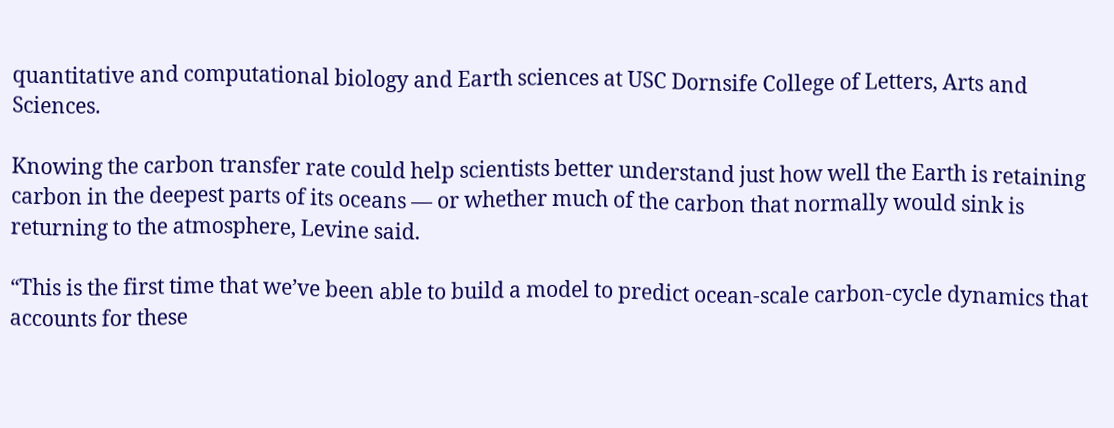quantitative and computational biology and Earth sciences at USC Dornsife College of Letters, Arts and Sciences.

Knowing the carbon transfer rate could help scientists better understand just how well the Earth is retaining carbon in the deepest parts of its oceans — or whether much of the carbon that normally would sink is returning to the atmosphere, Levine said.

“This is the first time that we’ve been able to build a model to predict ocean-scale carbon-cycle dynamics that accounts for these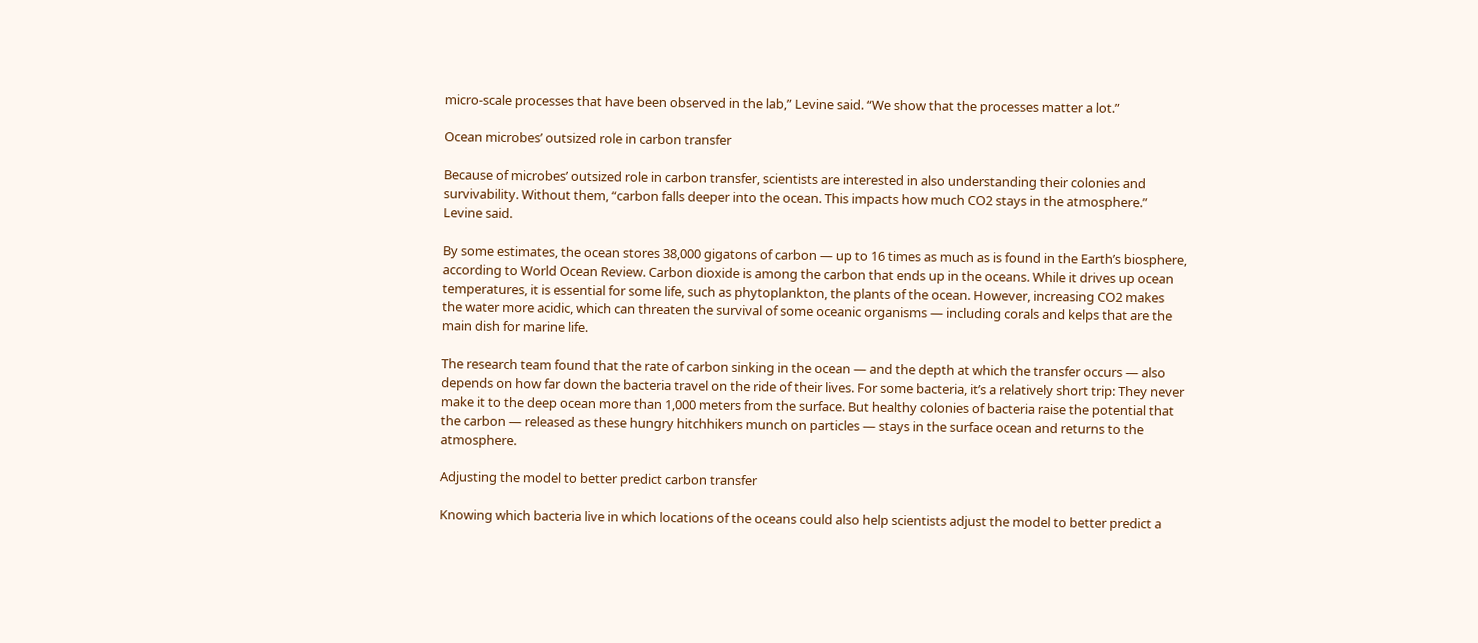micro-scale processes that have been observed in the lab,” Levine said. “We show that the processes matter a lot.”

Ocean microbes’ outsized role in carbon transfer

Because of microbes’ outsized role in carbon transfer, scientists are interested in also understanding their colonies and survivability. Without them, “carbon falls deeper into the ocean. This impacts how much CO2 stays in the atmosphere.” Levine said.

By some estimates, the ocean stores 38,000 gigatons of carbon — up to 16 times as much as is found in the Earth’s biosphere, according to World Ocean Review. Carbon dioxide is among the carbon that ends up in the oceans. While it drives up ocean temperatures, it is essential for some life, such as phytoplankton, the plants of the ocean. However, increasing CO2 makes the water more acidic, which can threaten the survival of some oceanic organisms — including corals and kelps that are the main dish for marine life.

The research team found that the rate of carbon sinking in the ocean — and the depth at which the transfer occurs — also depends on how far down the bacteria travel on the ride of their lives. For some bacteria, it’s a relatively short trip: They never make it to the deep ocean more than 1,000 meters from the surface. But healthy colonies of bacteria raise the potential that the carbon — released as these hungry hitchhikers munch on particles — stays in the surface ocean and returns to the atmosphere.

Adjusting the model to better predict carbon transfer

Knowing which bacteria live in which locations of the oceans could also help scientists adjust the model to better predict a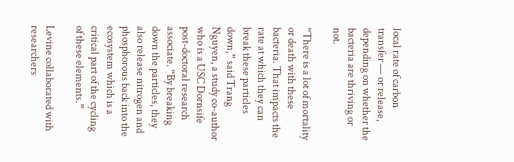local rate of carbon transfer — or release, depending on whether the bacteria are thriving or not.

“There is a lot of mortality or death with these bacteria. That impacts the rate at which they can break these particles down,” said Trang Nguyen, a study co-author who is a USC Dornsife post-doctoral research associate. “By breaking down the particles, they also release nitrogen and phosphorous back into the ecosystem which is a critical part of the cycling of these elements.”

Levine collaborated with researchers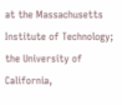at the Massachusetts Institute of Technology; the University of California,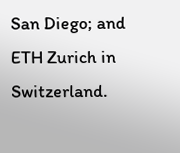San Diego; and ETH Zurich in Switzerland.